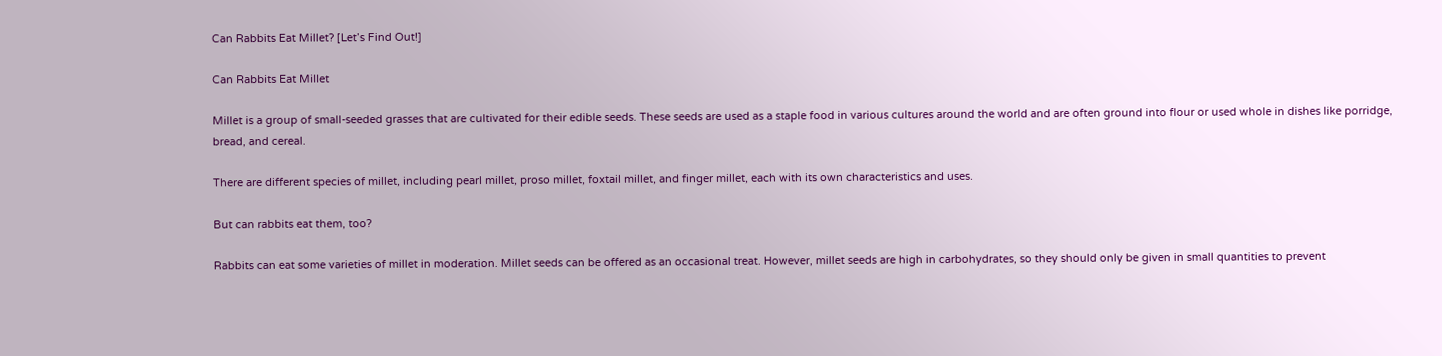Can Rabbits Eat Millet? [Let’s Find Out!]

Can Rabbits Eat Millet

Millet is a group of small-seeded grasses that are cultivated for their edible seeds. These seeds are used as a staple food in various cultures around the world and are often ground into flour or used whole in dishes like porridge, bread, and cereal.

There are different species of millet, including pearl millet, proso millet, foxtail millet, and finger millet, each with its own characteristics and uses.

But can rabbits eat them, too?

Rabbits can eat some varieties of millet in moderation. Millet seeds can be offered as an occasional treat. However, millet seeds are high in carbohydrates, so they should only be given in small quantities to prevent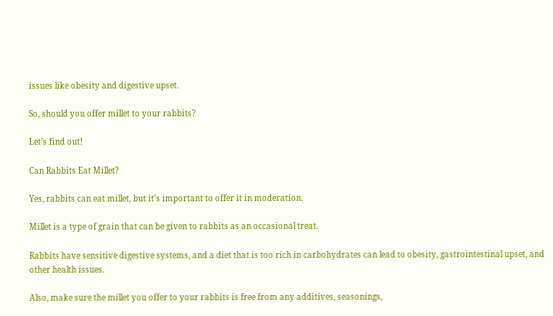issues like obesity and digestive upset.

So, should you offer millet to your rabbits?

Let’s find out!

Can Rabbits Eat Millet?

Yes, rabbits can eat millet, but it’s important to offer it in moderation.

Millet is a type of grain that can be given to rabbits as an occasional treat.

Rabbits have sensitive digestive systems, and a diet that is too rich in carbohydrates can lead to obesity, gastrointestinal upset, and other health issues.

Also, make sure the millet you offer to your rabbits is free from any additives, seasonings,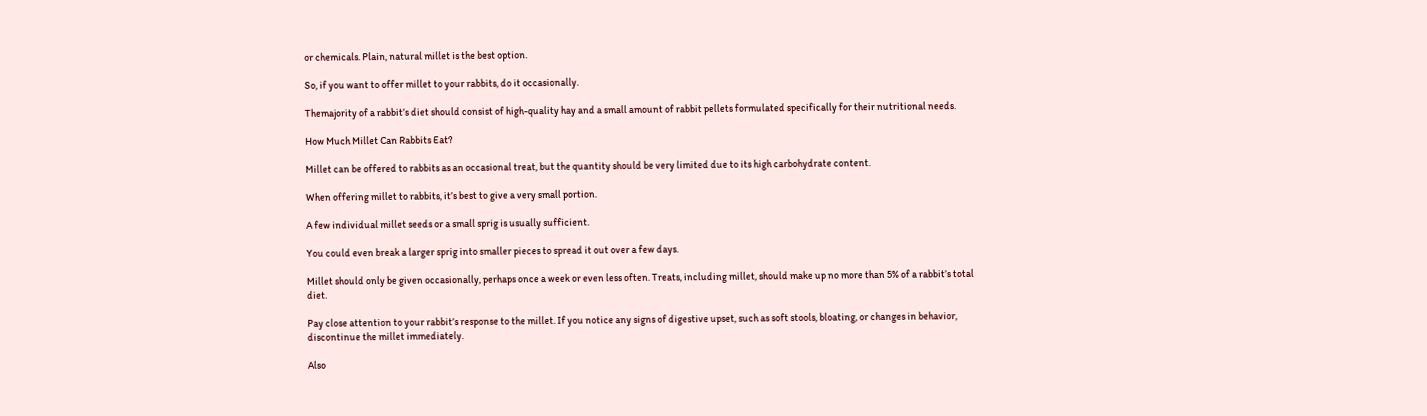or chemicals. Plain, natural millet is the best option.

So, if you want to offer millet to your rabbits, do it occasionally.

Themajority of a rabbit’s diet should consist of high-quality hay and a small amount of rabbit pellets formulated specifically for their nutritional needs.

How Much Millet Can Rabbits Eat?

Millet can be offered to rabbits as an occasional treat, but the quantity should be very limited due to its high carbohydrate content.

When offering millet to rabbits, it’s best to give a very small portion.

A few individual millet seeds or a small sprig is usually sufficient.

You could even break a larger sprig into smaller pieces to spread it out over a few days.

Millet should only be given occasionally, perhaps once a week or even less often. Treats, including millet, should make up no more than 5% of a rabbit’s total diet.

Pay close attention to your rabbit’s response to the millet. If you notice any signs of digestive upset, such as soft stools, bloating, or changes in behavior, discontinue the millet immediately.

Also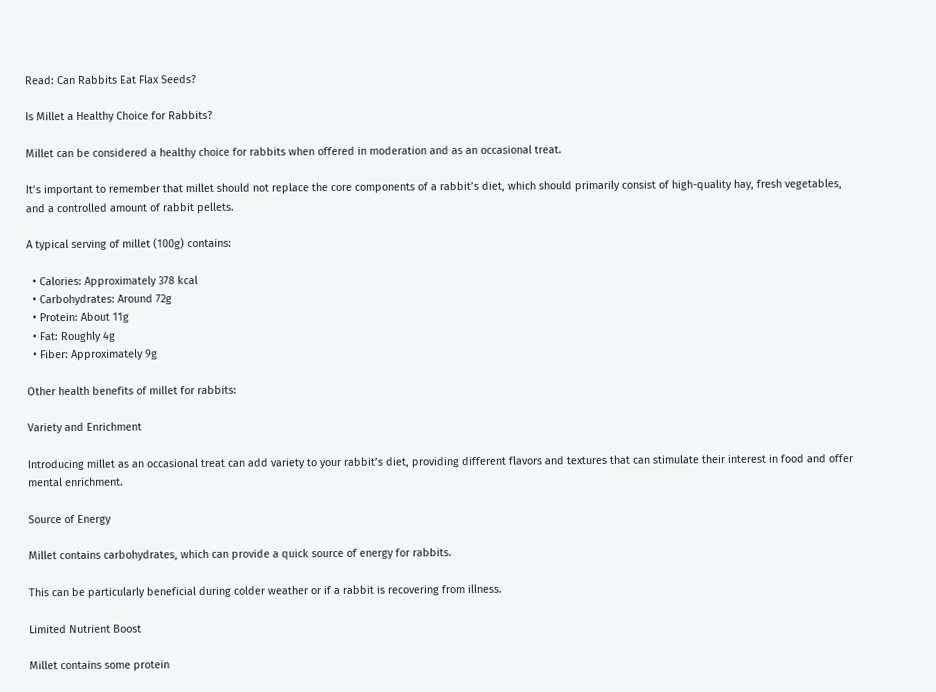Read: Can Rabbits Eat Flax Seeds?

Is Millet a Healthy Choice for Rabbits?

Millet can be considered a healthy choice for rabbits when offered in moderation and as an occasional treat.

It’s important to remember that millet should not replace the core components of a rabbit’s diet, which should primarily consist of high-quality hay, fresh vegetables, and a controlled amount of rabbit pellets.

A typical serving of millet (100g) contains:

  • Calories: Approximately 378 kcal
  • Carbohydrates: Around 72g
  • Protein: About 11g
  • Fat: Roughly 4g
  • Fiber: Approximately 9g

Other health benefits of millet for rabbits:

Variety and Enrichment

Introducing millet as an occasional treat can add variety to your rabbit’s diet, providing different flavors and textures that can stimulate their interest in food and offer mental enrichment.

Source of Energy

Millet contains carbohydrates, which can provide a quick source of energy for rabbits.

This can be particularly beneficial during colder weather or if a rabbit is recovering from illness.

Limited Nutrient Boost

Millet contains some protein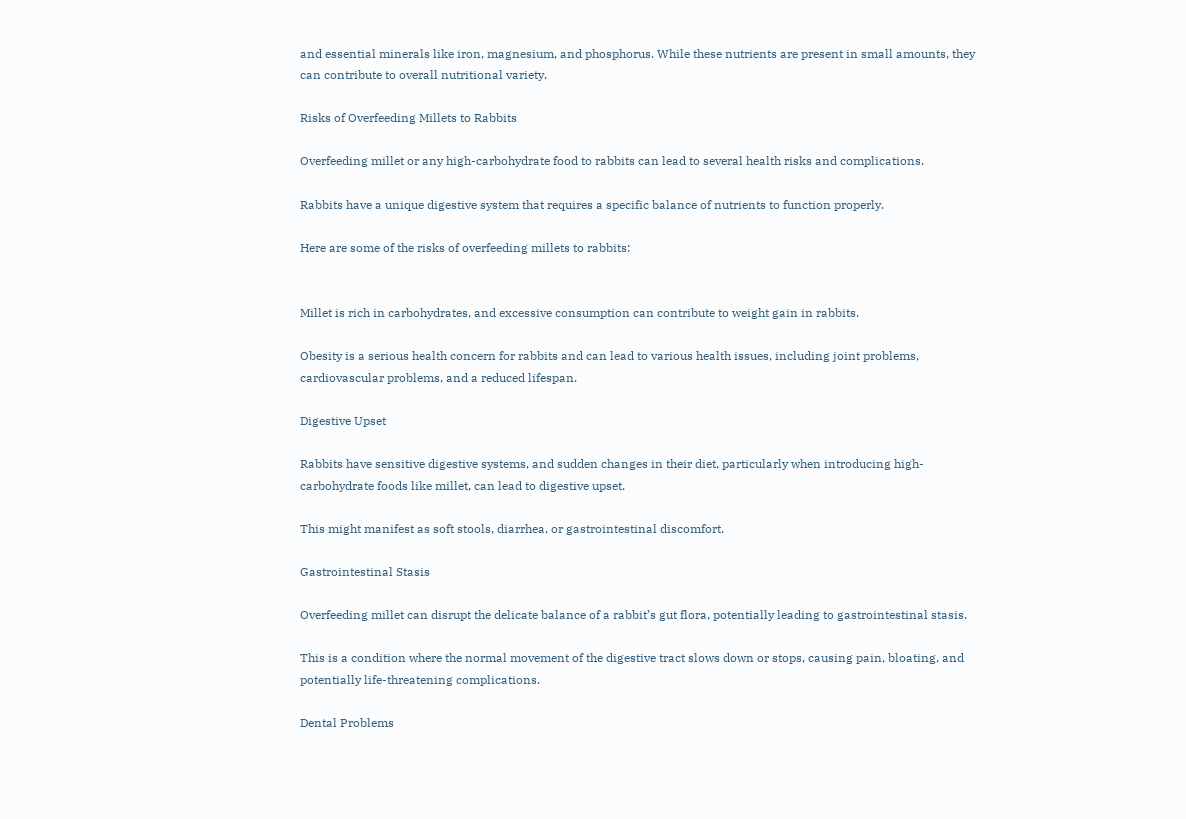and essential minerals like iron, magnesium, and phosphorus. While these nutrients are present in small amounts, they can contribute to overall nutritional variety.

Risks of Overfeeding Millets to Rabbits

Overfeeding millet or any high-carbohydrate food to rabbits can lead to several health risks and complications.

Rabbits have a unique digestive system that requires a specific balance of nutrients to function properly.

Here are some of the risks of overfeeding millets to rabbits:


Millet is rich in carbohydrates, and excessive consumption can contribute to weight gain in rabbits.

Obesity is a serious health concern for rabbits and can lead to various health issues, including joint problems, cardiovascular problems, and a reduced lifespan.

Digestive Upset

Rabbits have sensitive digestive systems, and sudden changes in their diet, particularly when introducing high-carbohydrate foods like millet, can lead to digestive upset.

This might manifest as soft stools, diarrhea, or gastrointestinal discomfort.

Gastrointestinal Stasis

Overfeeding millet can disrupt the delicate balance of a rabbit’s gut flora, potentially leading to gastrointestinal stasis.

This is a condition where the normal movement of the digestive tract slows down or stops, causing pain, bloating, and potentially life-threatening complications.

Dental Problems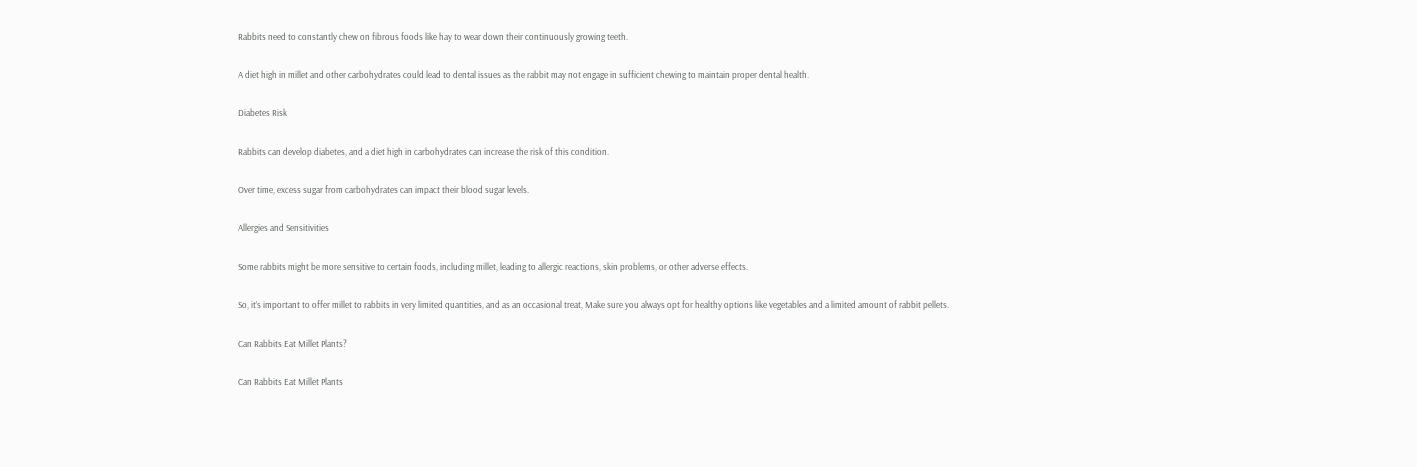Rabbits need to constantly chew on fibrous foods like hay to wear down their continuously growing teeth.

A diet high in millet and other carbohydrates could lead to dental issues as the rabbit may not engage in sufficient chewing to maintain proper dental health.

Diabetes Risk

Rabbits can develop diabetes, and a diet high in carbohydrates can increase the risk of this condition.

Over time, excess sugar from carbohydrates can impact their blood sugar levels.

Allergies and Sensitivities

Some rabbits might be more sensitive to certain foods, including millet, leading to allergic reactions, skin problems, or other adverse effects.

So, it’s important to offer millet to rabbits in very limited quantities, and as an occasional treat, Make sure you always opt for healthy options like vegetables and a limited amount of rabbit pellets.

Can Rabbits Eat Millet Plants?

Can Rabbits Eat Millet Plants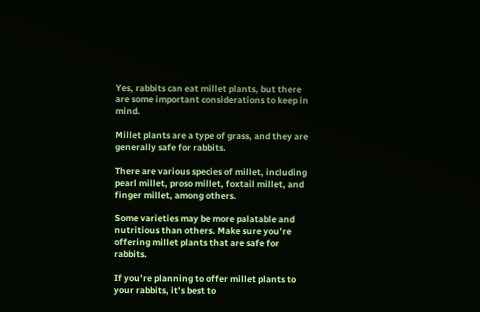Yes, rabbits can eat millet plants, but there are some important considerations to keep in mind.

Millet plants are a type of grass, and they are generally safe for rabbits.

There are various species of millet, including pearl millet, proso millet, foxtail millet, and finger millet, among others.

Some varieties may be more palatable and nutritious than others. Make sure you’re offering millet plants that are safe for rabbits.

If you’re planning to offer millet plants to your rabbits, it’s best to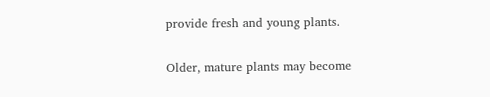provide fresh and young plants.

Older, mature plants may become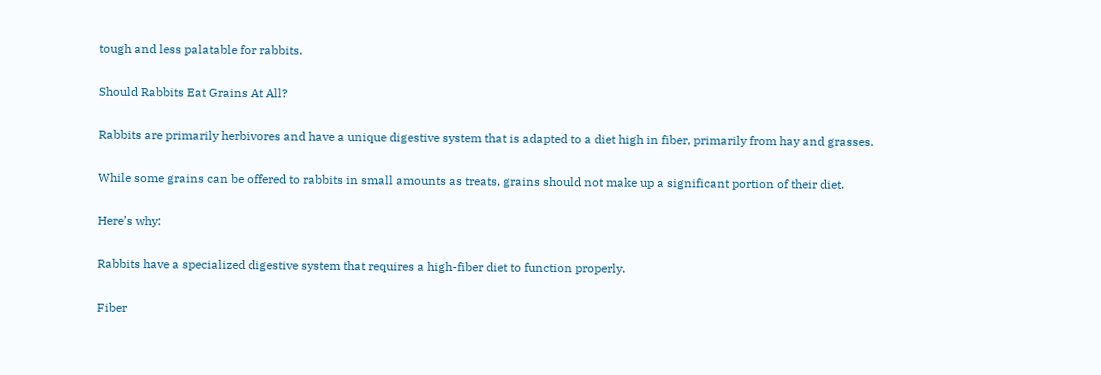tough and less palatable for rabbits.

Should Rabbits Eat Grains At All?

Rabbits are primarily herbivores and have a unique digestive system that is adapted to a diet high in fiber, primarily from hay and grasses.

While some grains can be offered to rabbits in small amounts as treats, grains should not make up a significant portion of their diet.

Here’s why:

Rabbits have a specialized digestive system that requires a high-fiber diet to function properly.

Fiber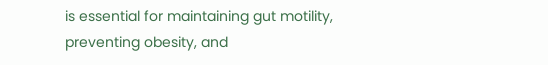is essential for maintaining gut motility, preventing obesity, and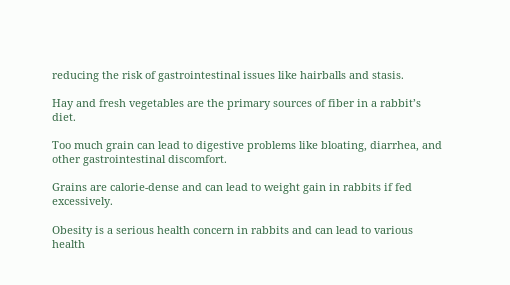reducing the risk of gastrointestinal issues like hairballs and stasis.

Hay and fresh vegetables are the primary sources of fiber in a rabbit’s diet.

Too much grain can lead to digestive problems like bloating, diarrhea, and other gastrointestinal discomfort.

Grains are calorie-dense and can lead to weight gain in rabbits if fed excessively.

Obesity is a serious health concern in rabbits and can lead to various health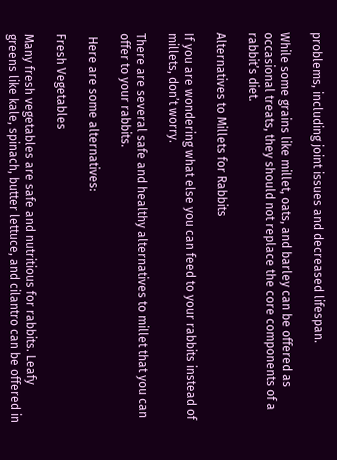problems, including joint issues and decreased lifespan.

While some grains like millet, oats, and barley can be offered as occasional treats, they should not replace the core components of a rabbit’s diet.

Alternatives to Millets for Rabbits

If you are wondering what else you can feed to your rabbits instead of millets, don’t worry.

There are several safe and healthy alternatives to millet that you can offer to your rabbits.

 Here are some alternatives:

Fresh Vegetables

Many fresh vegetables are safe and nutritious for rabbits. Leafy greens like kale, spinach, butter lettuce, and cilantro can be offered in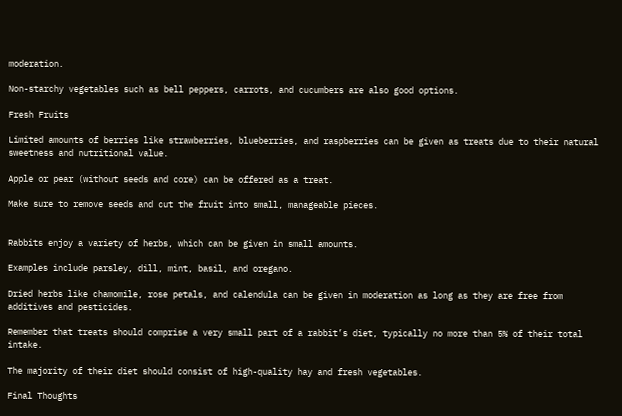moderation.

Non-starchy vegetables such as bell peppers, carrots, and cucumbers are also good options.

Fresh Fruits

Limited amounts of berries like strawberries, blueberries, and raspberries can be given as treats due to their natural sweetness and nutritional value.

Apple or pear (without seeds and core) can be offered as a treat.

Make sure to remove seeds and cut the fruit into small, manageable pieces.


Rabbits enjoy a variety of herbs, which can be given in small amounts.

Examples include parsley, dill, mint, basil, and oregano.

Dried herbs like chamomile, rose petals, and calendula can be given in moderation as long as they are free from additives and pesticides.

Remember that treats should comprise a very small part of a rabbit’s diet, typically no more than 5% of their total intake.

The majority of their diet should consist of high-quality hay and fresh vegetables.

Final Thoughts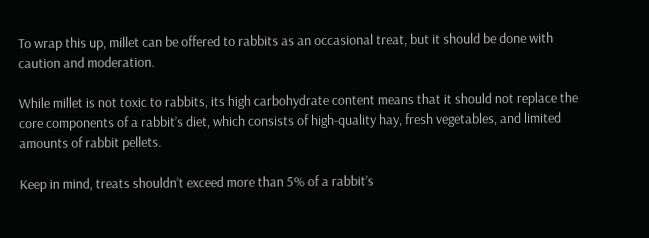To wrap this up, millet can be offered to rabbits as an occasional treat, but it should be done with caution and moderation.

While millet is not toxic to rabbits, its high carbohydrate content means that it should not replace the core components of a rabbit’s diet, which consists of high-quality hay, fresh vegetables, and limited amounts of rabbit pellets.

Keep in mind, treats shouldn’t exceed more than 5% of a rabbit’s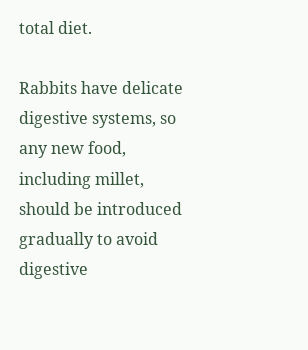total diet.

Rabbits have delicate digestive systems, so any new food, including millet, should be introduced gradually to avoid digestive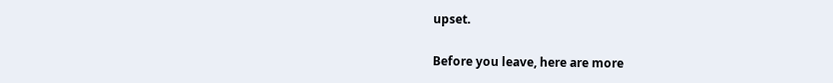upset.

Before you leave, here are more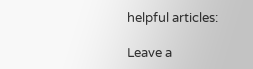helpful articles:

Leave a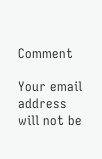Comment

Your email address will not be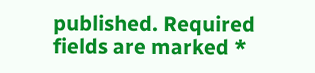published. Required fields are marked *